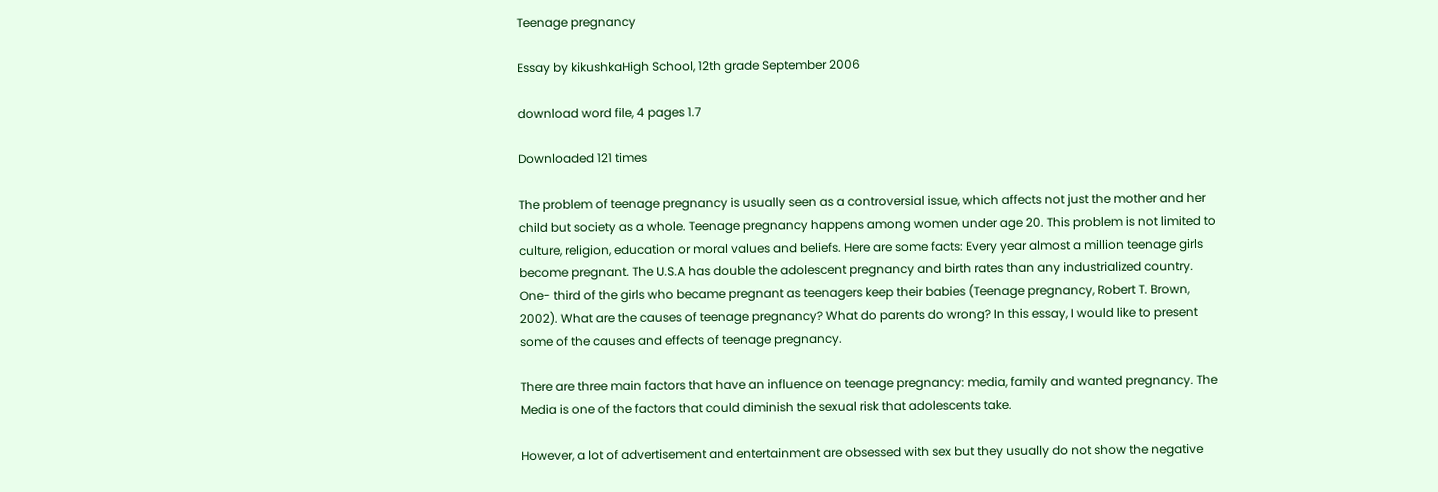Teenage pregnancy

Essay by kikushkaHigh School, 12th grade September 2006

download word file, 4 pages 1.7

Downloaded 121 times

The problem of teenage pregnancy is usually seen as a controversial issue, which affects not just the mother and her child but society as a whole. Teenage pregnancy happens among women under age 20. This problem is not limited to culture, religion, education or moral values and beliefs. Here are some facts: Every year almost a million teenage girls become pregnant. The U.S.A has double the adolescent pregnancy and birth rates than any industrialized country. One- third of the girls who became pregnant as teenagers keep their babies (Teenage pregnancy, Robert T. Brown, 2002). What are the causes of teenage pregnancy? What do parents do wrong? In this essay, I would like to present some of the causes and effects of teenage pregnancy.

There are three main factors that have an influence on teenage pregnancy: media, family and wanted pregnancy. The Media is one of the factors that could diminish the sexual risk that adolescents take.

However, a lot of advertisement and entertainment are obsessed with sex but they usually do not show the negative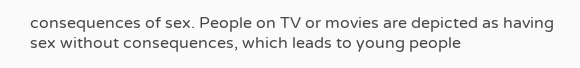consequences of sex. People on TV or movies are depicted as having sex without consequences, which leads to young people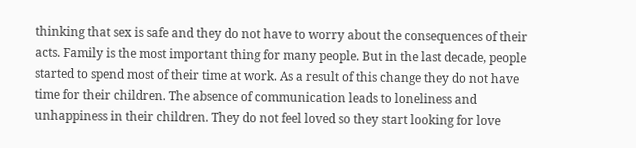thinking that sex is safe and they do not have to worry about the consequences of their acts. Family is the most important thing for many people. But in the last decade, people started to spend most of their time at work. As a result of this change they do not have time for their children. The absence of communication leads to loneliness and unhappiness in their children. They do not feel loved so they start looking for love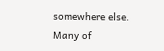somewhere else. Many of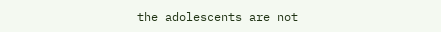the adolescents are not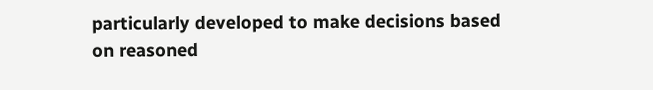particularly developed to make decisions based on reasoned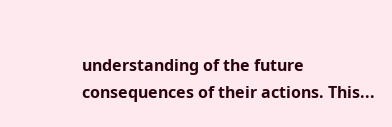understanding of the future consequences of their actions. This...